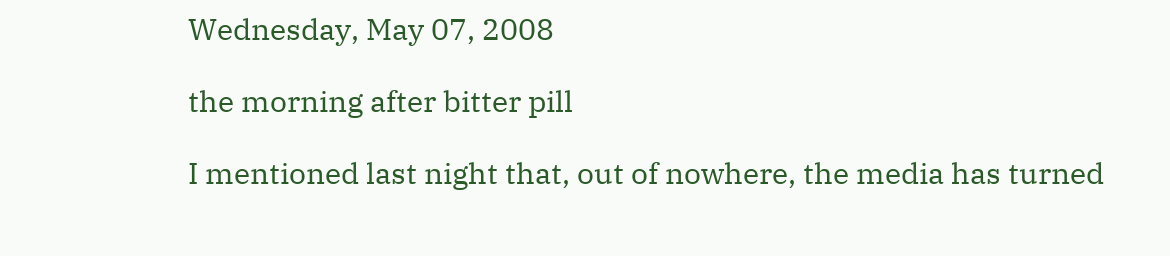Wednesday, May 07, 2008

the morning after bitter pill

I mentioned last night that, out of nowhere, the media has turned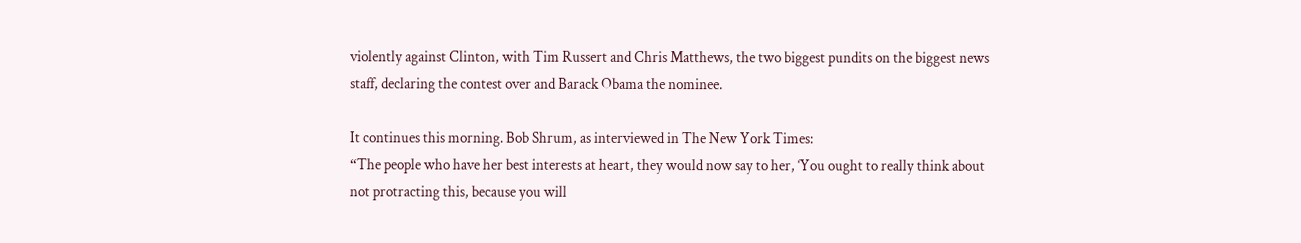violently against Clinton, with Tim Russert and Chris Matthews, the two biggest pundits on the biggest news staff, declaring the contest over and Barack Obama the nominee.

It continues this morning. Bob Shrum, as interviewed in The New York Times:
“The people who have her best interests at heart, they would now say to her, ‘You ought to really think about not protracting this, because you will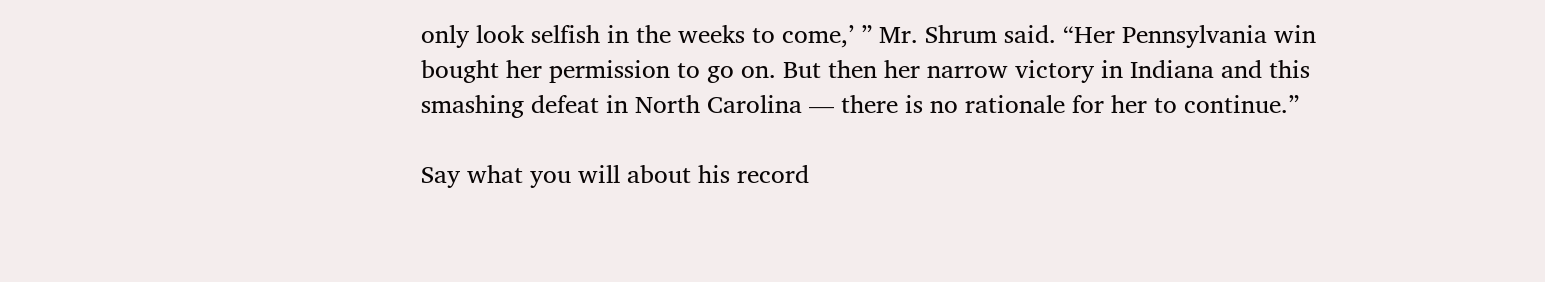only look selfish in the weeks to come,’ ” Mr. Shrum said. “Her Pennsylvania win bought her permission to go on. But then her narrow victory in Indiana and this smashing defeat in North Carolina — there is no rationale for her to continue.”

Say what you will about his record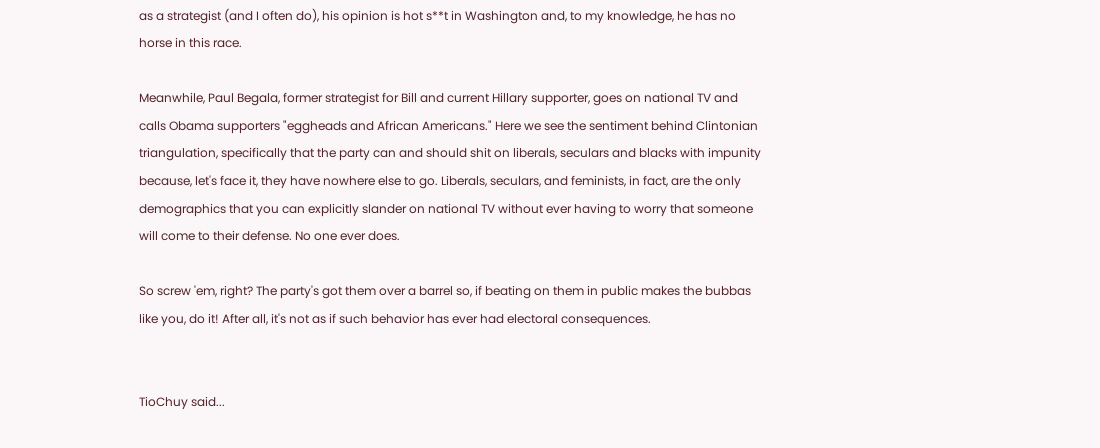as a strategist (and I often do), his opinion is hot s**t in Washington and, to my knowledge, he has no horse in this race.

Meanwhile, Paul Begala, former strategist for Bill and current Hillary supporter, goes on national TV and calls Obama supporters "eggheads and African Americans." Here we see the sentiment behind Clintonian triangulation, specifically that the party can and should shit on liberals, seculars and blacks with impunity because, let's face it, they have nowhere else to go. Liberals, seculars, and feminists, in fact, are the only demographics that you can explicitly slander on national TV without ever having to worry that someone will come to their defense. No one ever does.

So screw 'em, right? The party's got them over a barrel so, if beating on them in public makes the bubbas like you, do it! After all, it's not as if such behavior has ever had electoral consequences.


TioChuy said...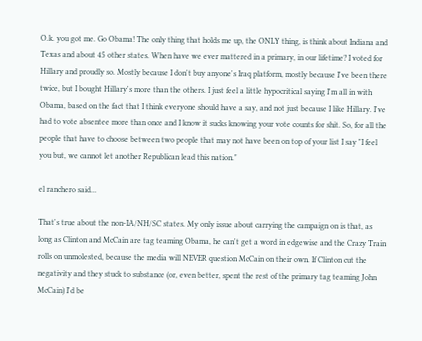O.k. you got me. Go Obama! The only thing that holds me up, the ONLY thing, is think about Indiana and Texas and about 45 other states. When have we ever mattered in a primary, in our lifetime? I voted for Hillary and proudly so. Mostly because I don't buy anyone's Iraq platform, mostly because I've been there twice, but I bought Hillary's more than the others. I just feel a little hypocritical saying I'm all in with Obama, based on the fact that I think everyone should have a say, and not just because I like Hillary. I've had to vote absentee more than once and I know it sucks knowing your vote counts for shit. So, for all the people that have to choose between two people that may not have been on top of your list I say "I feel you but, we cannot let another Republican lead this nation."

el ranchero said...

That's true about the non-IA/NH/SC states. My only issue about carrying the campaign on is that, as long as Clinton and McCain are tag teaming Obama, he can't get a word in edgewise and the Crazy Train rolls on unmolested, because the media will NEVER question McCain on their own. If Clinton cut the negativity and they stuck to substance (or, even better, spent the rest of the primary tag teaming John McCain) I'd be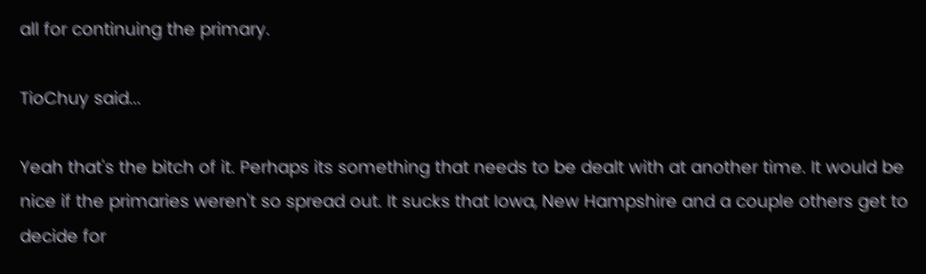all for continuing the primary.

TioChuy said...

Yeah that's the bitch of it. Perhaps its something that needs to be dealt with at another time. It would be nice if the primaries weren't so spread out. It sucks that Iowa, New Hampshire and a couple others get to decide for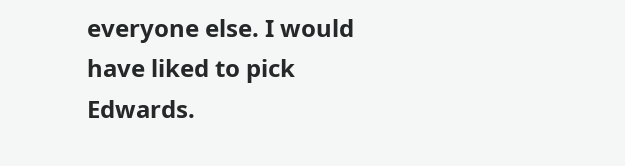everyone else. I would have liked to pick Edwards.